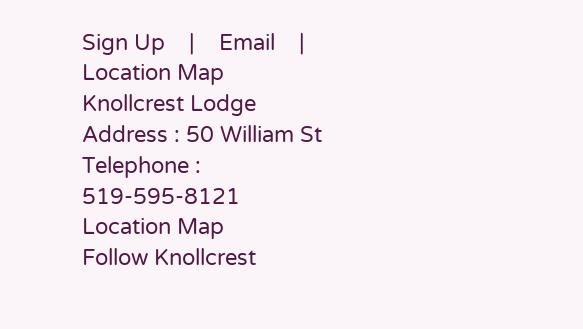Sign Up    |    Email    |    Location Map
Knollcrest Lodge
Address : 50 William St
Telephone : 519-595-8121
Location Map
Follow Knollcrest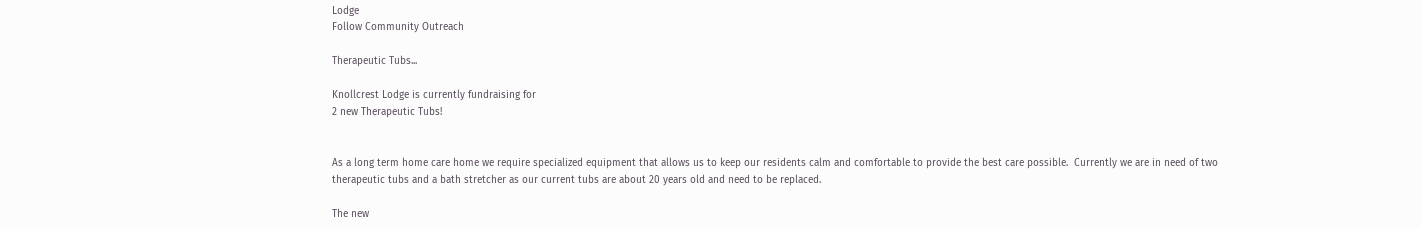Lodge
Follow Community Outreach

Therapeutic Tubs...

Knollcrest Lodge is currently fundraising for
2 new Therapeutic Tubs!


As a long term home care home we require specialized equipment that allows us to keep our residents calm and comfortable to provide the best care possible.  Currently we are in need of two therapeutic tubs and a bath stretcher as our current tubs are about 20 years old and need to be replaced.

The new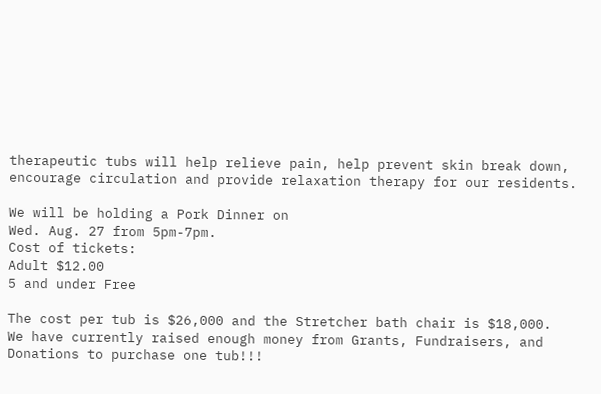therapeutic tubs will help relieve pain, help prevent skin break down, encourage circulation and provide relaxation therapy for our residents.

We will be holding a Pork Dinner on
Wed. Aug. 27 from 5pm-7pm.
Cost of tickets:
Adult $12.00
5 and under Free

The cost per tub is $26,000 and the Stretcher bath chair is $18,000.
We have currently raised enough money from Grants, Fundraisers, and Donations to purchase one tub!!!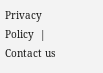Privacy Policy  |  Contact us